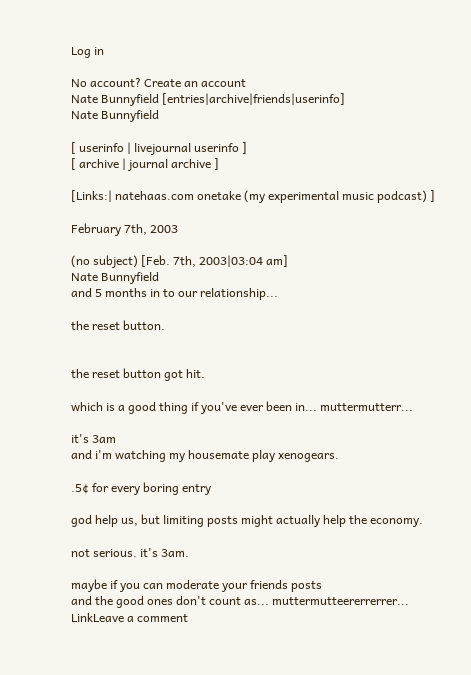Log in

No account? Create an account
Nate Bunnyfield [entries|archive|friends|userinfo]
Nate Bunnyfield

[ userinfo | livejournal userinfo ]
[ archive | journal archive ]

[Links:| natehaas.com onetake (my experimental music podcast) ]

February 7th, 2003

(no subject) [Feb. 7th, 2003|03:04 am]
Nate Bunnyfield
and 5 months in to our relationship...

the reset button.


the reset button got hit.

which is a good thing if you've ever been in... muttermutterr...

it's 3am
and i'm watching my housemate play xenogears.

.5¢ for every boring entry

god help us, but limiting posts might actually help the economy.

not serious. it's 3am.

maybe if you can moderate your friends posts
and the good ones don't count as... muttermutteererrerrer...
LinkLeave a comment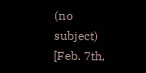(no subject) [Feb. 7th,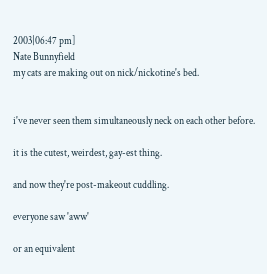2003|06:47 pm]
Nate Bunnyfield
my cats are making out on nick/nickotine's bed.


i've never seen them simultaneously neck on each other before.

it is the cutest, weirdest, gay-est thing.

and now they're post-makeout cuddling.

everyone saw 'aww'

or an equivalent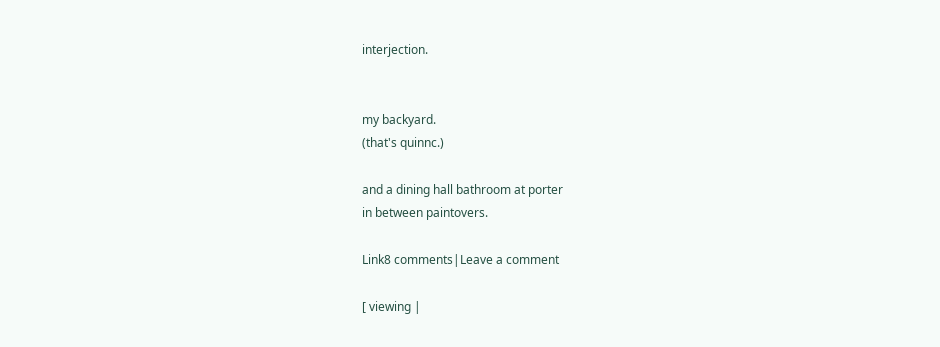interjection.


my backyard.
(that's quinnc.)

and a dining hall bathroom at porter
in between paintovers.

Link8 comments|Leave a comment

[ viewing |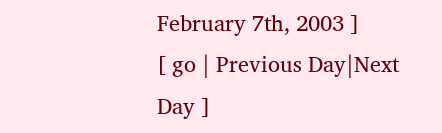February 7th, 2003 ]
[ go | Previous Day|Next Day ]